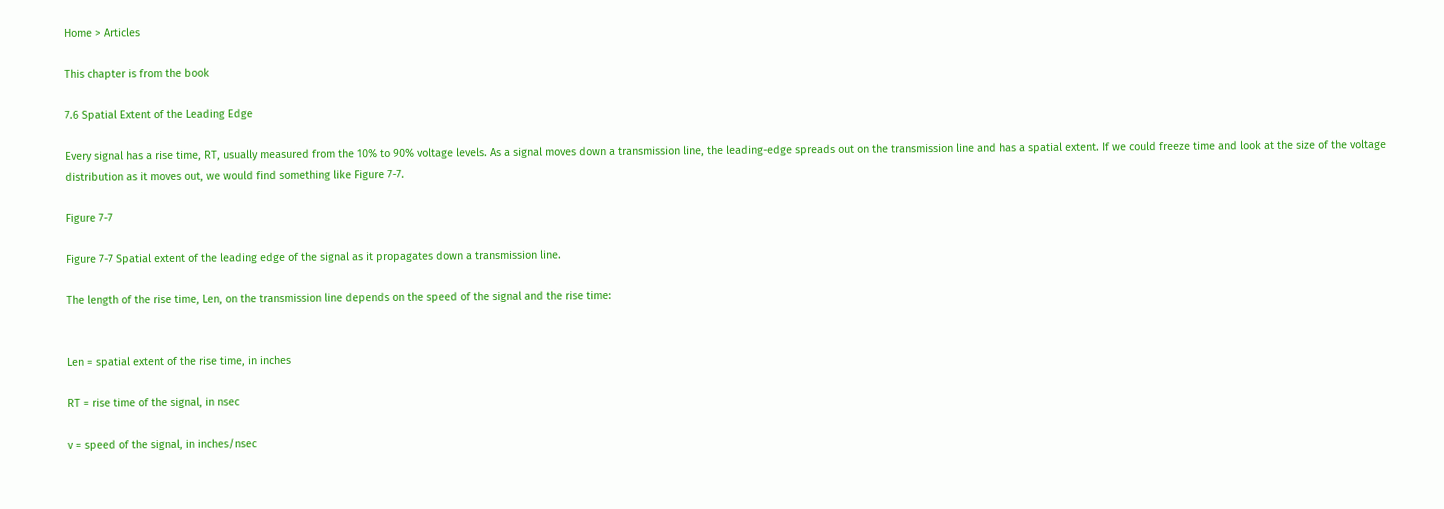Home > Articles

This chapter is from the book

7.6 Spatial Extent of the Leading Edge

Every signal has a rise time, RT, usually measured from the 10% to 90% voltage levels. As a signal moves down a transmission line, the leading-edge spreads out on the transmission line and has a spatial extent. If we could freeze time and look at the size of the voltage distribution as it moves out, we would find something like Figure 7-7.

Figure 7-7

Figure 7-7 Spatial extent of the leading edge of the signal as it propagates down a transmission line.

The length of the rise time, Len, on the transmission line depends on the speed of the signal and the rise time:


Len = spatial extent of the rise time, in inches

RT = rise time of the signal, in nsec

v = speed of the signal, in inches/nsec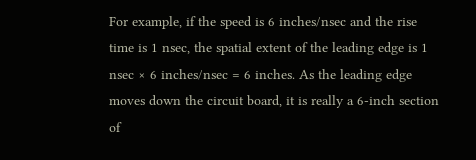For example, if the speed is 6 inches/nsec and the rise time is 1 nsec, the spatial extent of the leading edge is 1 nsec × 6 inches/nsec = 6 inches. As the leading edge moves down the circuit board, it is really a 6-inch section of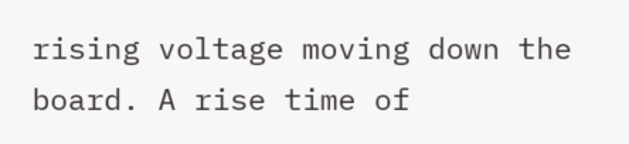rising voltage moving down the board. A rise time of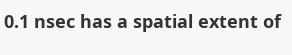0.1 nsec has a spatial extent of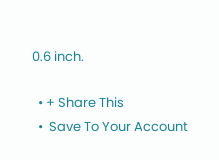0.6 inch.

  • + Share This
  •  Save To Your Account